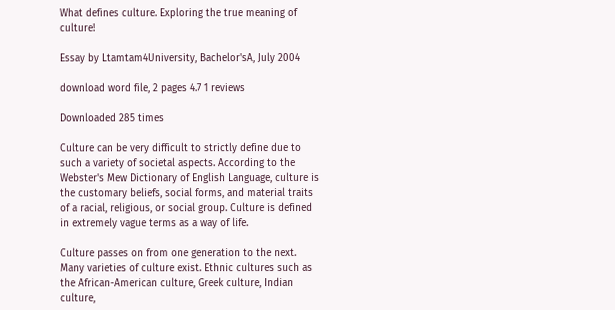What defines culture. Exploring the true meaning of culture!

Essay by Ltamtam4University, Bachelor'sA, July 2004

download word file, 2 pages 4.7 1 reviews

Downloaded 285 times

Culture can be very difficult to strictly define due to such a variety of societal aspects. According to the Webster's Mew Dictionary of English Language, culture is the customary beliefs, social forms, and material traits of a racial, religious, or social group. Culture is defined in extremely vague terms as a way of life.

Culture passes on from one generation to the next. Many varieties of culture exist. Ethnic cultures such as the African-American culture, Greek culture, Indian culture,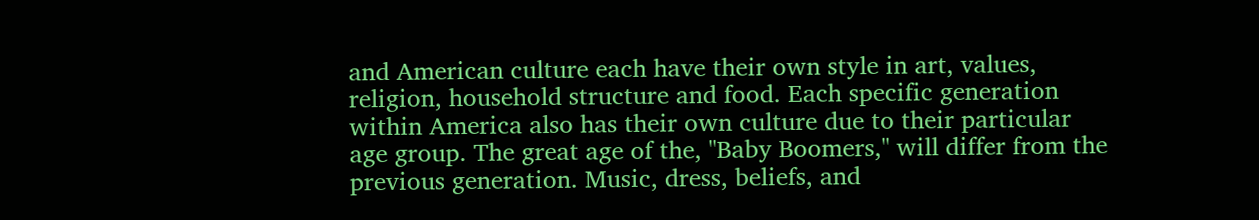and American culture each have their own style in art, values, religion, household structure and food. Each specific generation within America also has their own culture due to their particular age group. The great age of the, "Baby Boomers," will differ from the previous generation. Music, dress, beliefs, and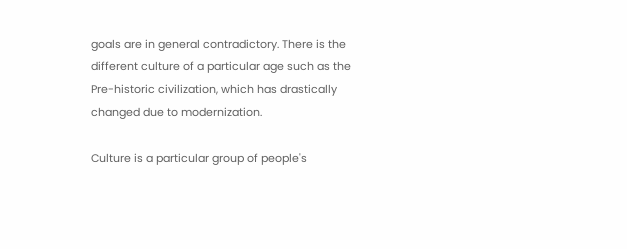goals are in general contradictory. There is the different culture of a particular age such as the Pre-historic civilization, which has drastically changed due to modernization.

Culture is a particular group of people's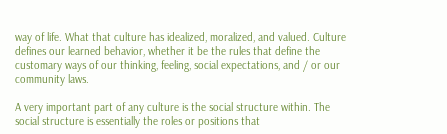way of life. What that culture has idealized, moralized, and valued. Culture defines our learned behavior, whether it be the rules that define the customary ways of our thinking, feeling, social expectations, and / or our community laws.

A very important part of any culture is the social structure within. The social structure is essentially the roles or positions that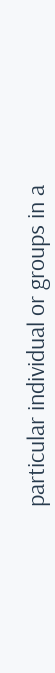particular individual or groups in a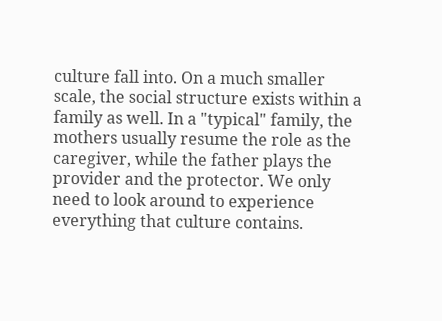culture fall into. On a much smaller scale, the social structure exists within a family as well. In a "typical" family, the mothers usually resume the role as the caregiver, while the father plays the provider and the protector. We only need to look around to experience everything that culture contains.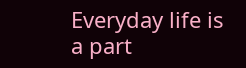Everyday life is a part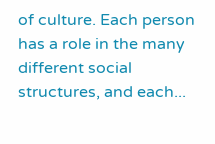of culture. Each person has a role in the many different social structures, and each...